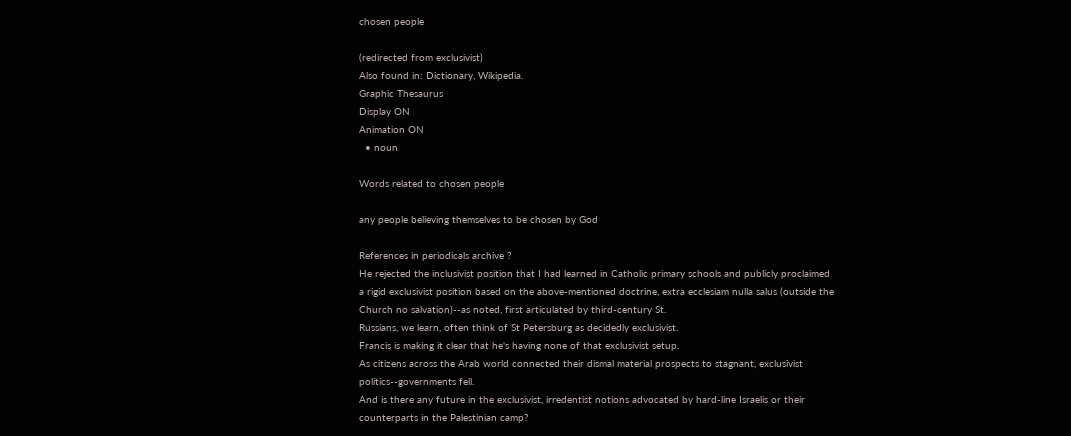chosen people

(redirected from exclusivist)
Also found in: Dictionary, Wikipedia.
Graphic Thesaurus
Display ON
Animation ON
  • noun

Words related to chosen people

any people believing themselves to be chosen by God

References in periodicals archive ?
He rejected the inclusivist position that I had learned in Catholic primary schools and publicly proclaimed a rigid exclusivist position based on the above-mentioned doctrine, extra ecclesiam nulla salus (outside the Church no salvation)--as noted, first articulated by third-century St.
Russians, we learn, often think of St Petersburg as decidedly exclusivist.
Francis is making it clear that he's having none of that exclusivist setup.
As citizens across the Arab world connected their dismal material prospects to stagnant, exclusivist politics--governments fell.
And is there any future in the exclusivist, irredentist notions advocated by hard-line Israelis or their counterparts in the Palestinian camp?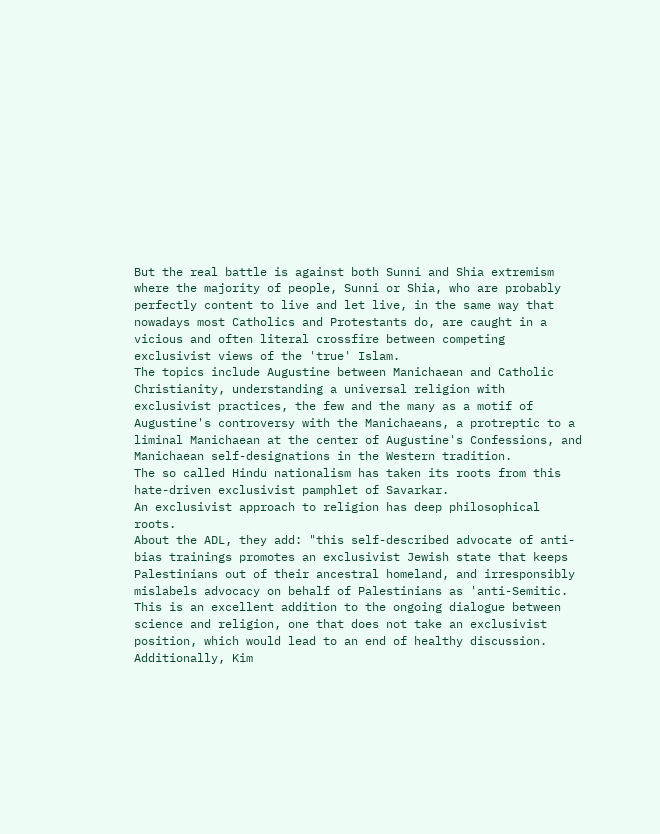But the real battle is against both Sunni and Shia extremism where the majority of people, Sunni or Shia, who are probably perfectly content to live and let live, in the same way that nowadays most Catholics and Protestants do, are caught in a vicious and often literal crossfire between competing exclusivist views of the 'true' Islam.
The topics include Augustine between Manichaean and Catholic Christianity, understanding a universal religion with exclusivist practices, the few and the many as a motif of Augustine's controversy with the Manichaeans, a protreptic to a liminal Manichaean at the center of Augustine's Confessions, and Manichaean self-designations in the Western tradition.
The so called Hindu nationalism has taken its roots from this hate-driven exclusivist pamphlet of Savarkar.
An exclusivist approach to religion has deep philosophical roots.
About the ADL, they add: "this self-described advocate of anti-bias trainings promotes an exclusivist Jewish state that keeps Palestinians out of their ancestral homeland, and irresponsibly mislabels advocacy on behalf of Palestinians as 'anti-Semitic.
This is an excellent addition to the ongoing dialogue between science and religion, one that does not take an exclusivist position, which would lead to an end of healthy discussion.
Additionally, Kim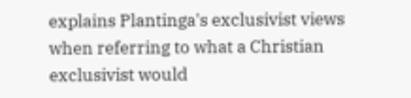explains Plantinga's exclusivist views when referring to what a Christian exclusivist would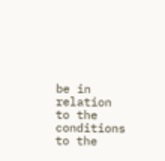be in relation to the conditions to the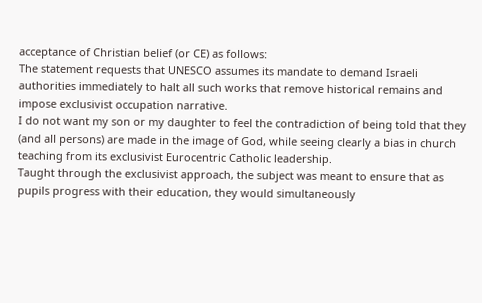acceptance of Christian belief (or CE) as follows:
The statement requests that UNESCO assumes its mandate to demand Israeli authorities immediately to halt all such works that remove historical remains and impose exclusivist occupation narrative.
I do not want my son or my daughter to feel the contradiction of being told that they (and all persons) are made in the image of God, while seeing clearly a bias in church teaching from its exclusivist Eurocentric Catholic leadership.
Taught through the exclusivist approach, the subject was meant to ensure that as pupils progress with their education, they would simultaneously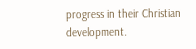progress in their Christian development.